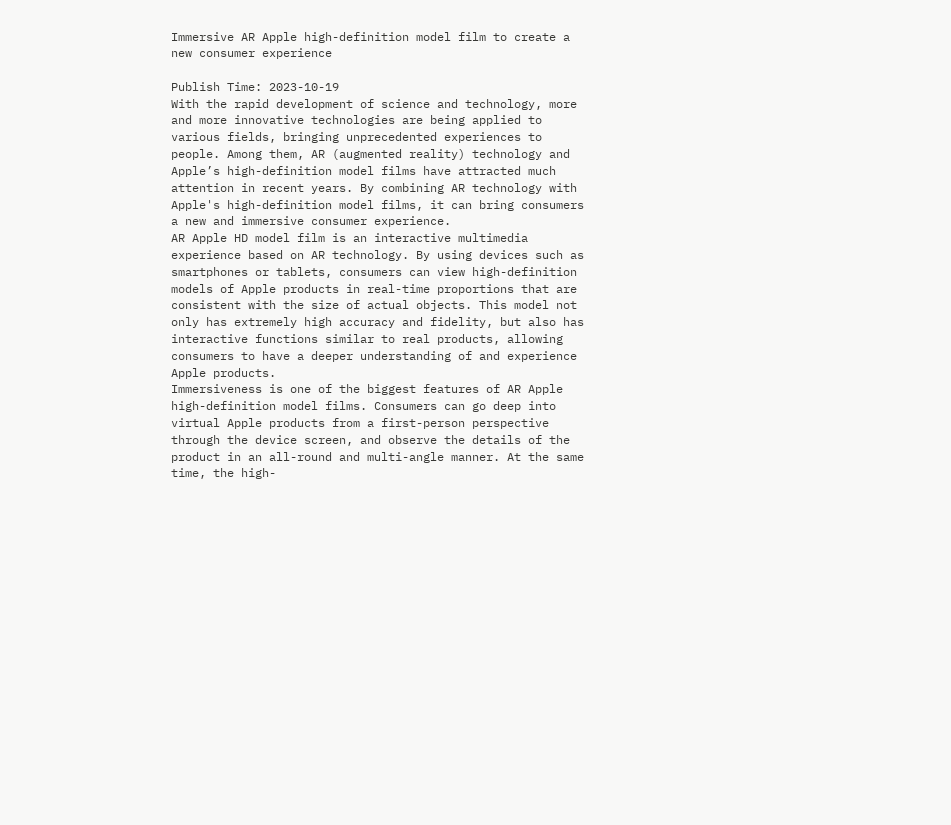Immersive AR Apple high-definition model film to create a new consumer experience

Publish Time: 2023-10-19
With the rapid development of science and technology, more and more innovative technologies are being applied to various fields, bringing unprecedented experiences to people. Among them, AR (augmented reality) technology and Apple’s high-definition model films have attracted much attention in recent years. By combining AR technology with Apple's high-definition model films, it can bring consumers a new and immersive consumer experience.
AR Apple HD model film is an interactive multimedia experience based on AR technology. By using devices such as smartphones or tablets, consumers can view high-definition models of Apple products in real-time proportions that are consistent with the size of actual objects. This model not only has extremely high accuracy and fidelity, but also has interactive functions similar to real products, allowing consumers to have a deeper understanding of and experience Apple products.
Immersiveness is one of the biggest features of AR Apple high-definition model films. Consumers can go deep into virtual Apple products from a first-person perspective through the device screen, and observe the details of the product in an all-round and multi-angle manner. At the same time, the high-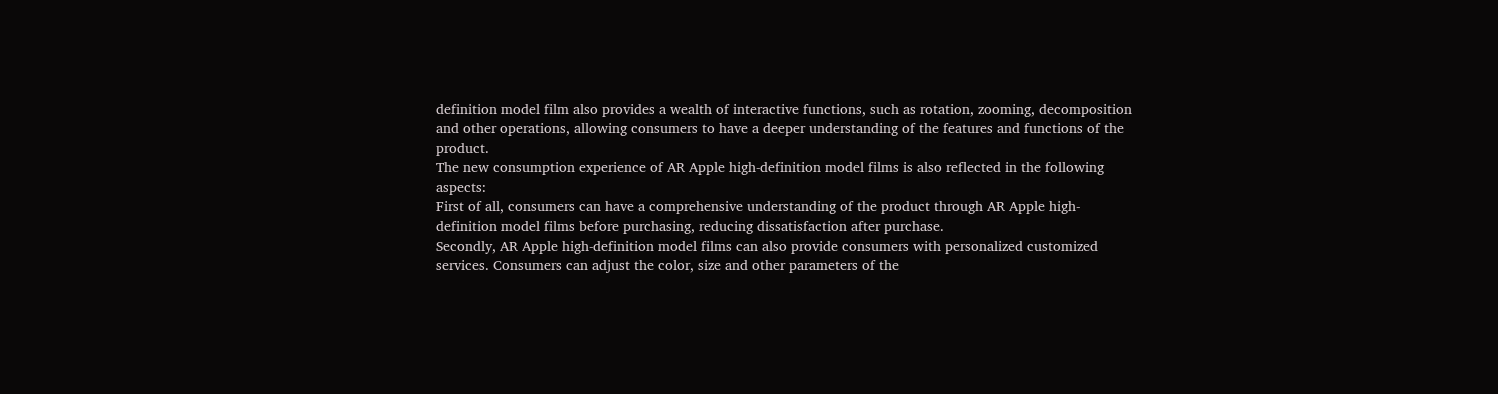definition model film also provides a wealth of interactive functions, such as rotation, zooming, decomposition and other operations, allowing consumers to have a deeper understanding of the features and functions of the product.
The new consumption experience of AR Apple high-definition model films is also reflected in the following aspects:
First of all, consumers can have a comprehensive understanding of the product through AR Apple high-definition model films before purchasing, reducing dissatisfaction after purchase.
Secondly, AR Apple high-definition model films can also provide consumers with personalized customized services. Consumers can adjust the color, size and other parameters of the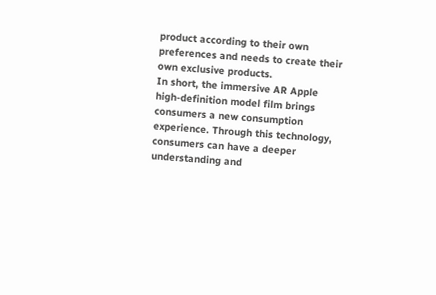product according to their own preferences and needs to create their own exclusive products.
In short, the immersive AR Apple high-definition model film brings consumers a new consumption experience. Through this technology, consumers can have a deeper understanding and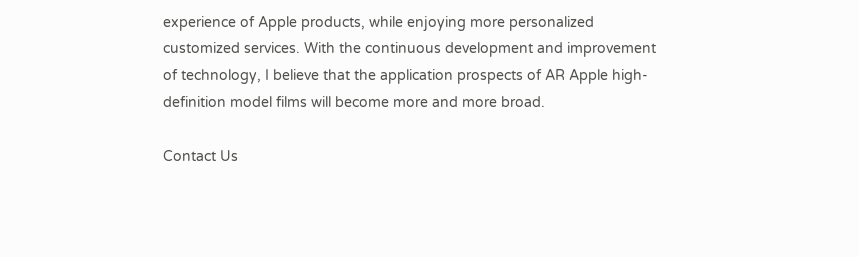experience of Apple products, while enjoying more personalized customized services. With the continuous development and improvement of technology, I believe that the application prospects of AR Apple high-definition model films will become more and more broad.

Contact Us